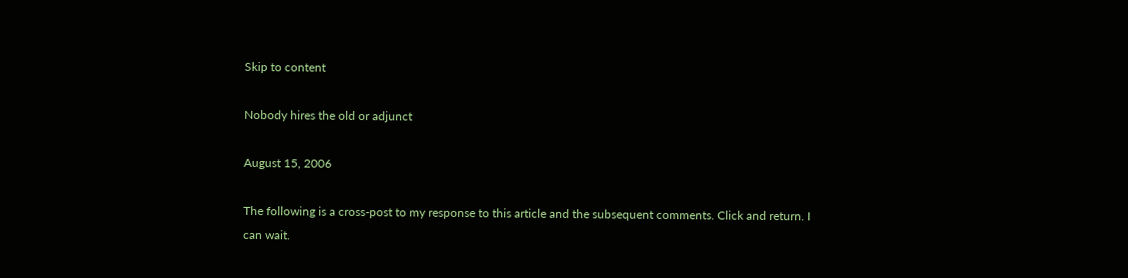Skip to content

Nobody hires the old or adjunct

August 15, 2006

The following is a cross-post to my response to this article and the subsequent comments. Click and return. I can wait.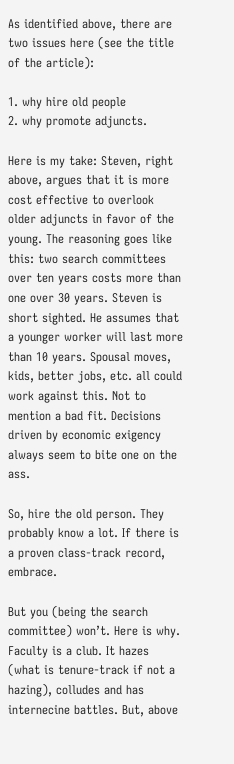As identified above, there are two issues here (see the title of the article):

1. why hire old people
2. why promote adjuncts.

Here is my take: Steven, right above, argues that it is more cost effective to overlook older adjuncts in favor of the young. The reasoning goes like this: two search committees over ten years costs more than one over 30 years. Steven is short sighted. He assumes that a younger worker will last more than 10 years. Spousal moves, kids, better jobs, etc. all could work against this. Not to mention a bad fit. Decisions driven by economic exigency always seem to bite one on the ass.

So, hire the old person. They probably know a lot. If there is a proven class-track record, embrace.

But you (being the search committee) won’t. Here is why. Faculty is a club. It hazes (what is tenure-track if not a hazing), colludes and has internecine battles. But, above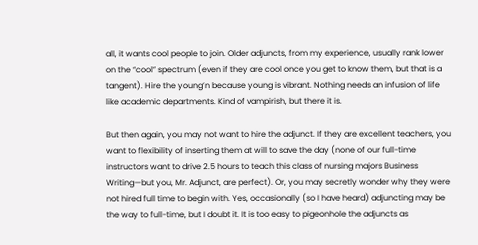all, it wants cool people to join. Older adjuncts, from my experience, usually rank lower on the “cool” spectrum (even if they are cool once you get to know them, but that is a tangent). Hire the young’n because young is vibrant. Nothing needs an infusion of life like academic departments. Kind of vampirish, but there it is.

But then again, you may not want to hire the adjunct. If they are excellent teachers, you want to flexibility of inserting them at will to save the day (none of our full-time instructors want to drive 2.5 hours to teach this class of nursing majors Business Writing—but you, Mr. Adjunct, are perfect). Or, you may secretly wonder why they were not hired full time to begin with. Yes, occasionally (so I have heard) adjuncting may be the way to full-time, but I doubt it. It is too easy to pigeonhole the adjuncts as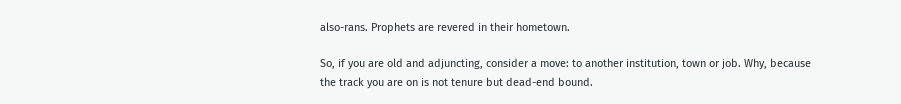also-rans. Prophets are revered in their hometown.

So, if you are old and adjuncting, consider a move: to another institution, town or job. Why, because the track you are on is not tenure but dead-end bound.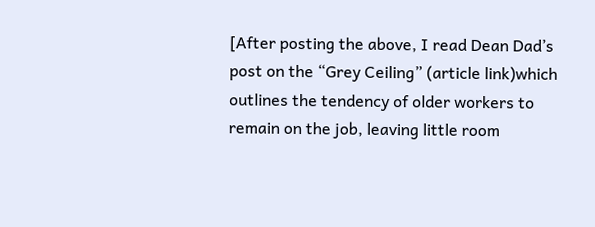[After posting the above, I read Dean Dad’s post on the “Grey Ceiling” (article link)which outlines the tendency of older workers to remain on the job, leaving little room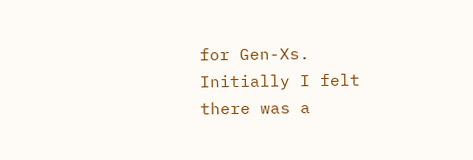for Gen-Xs. Initially I felt there was a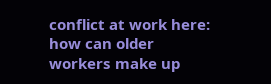conflict at work here: how can older workers make up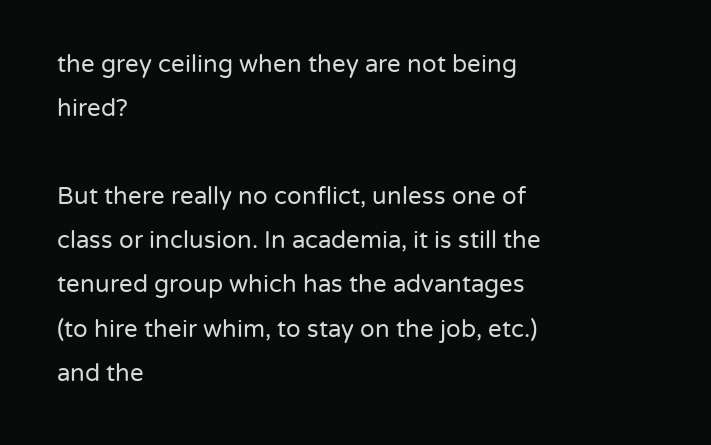the grey ceiling when they are not being hired?

But there really no conflict, unless one of class or inclusion. In academia, it is still the tenured group which has the advantages (to hire their whim, to stay on the job, etc.) and the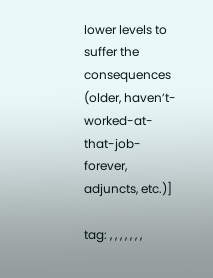lower levels to suffer the consequences (older, haven’t-worked-at-that-job-forever, adjuncts, etc.)]

tag: , , , , , , ,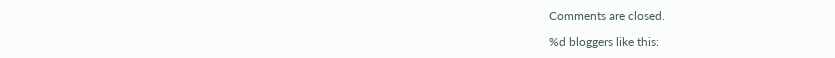Comments are closed.

%d bloggers like this: